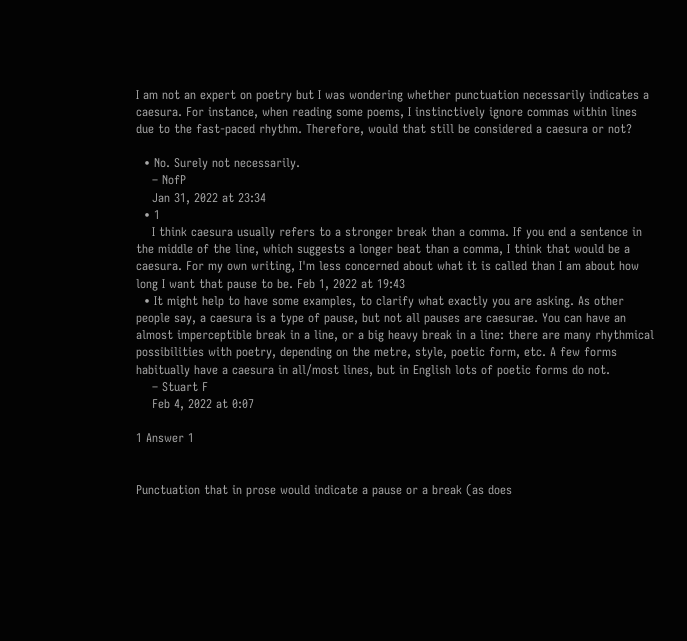I am not an expert on poetry but I was wondering whether punctuation necessarily indicates a caesura. For instance, when reading some poems, I instinctively ignore commas within lines due to the fast-paced rhythm. Therefore, would that still be considered a caesura or not?

  • No. Surely not necessarily.
    – NofP
    Jan 31, 2022 at 23:34
  • 1
    I think caesura usually refers to a stronger break than a comma. If you end a sentence in the middle of the line, which suggests a longer beat than a comma, I think that would be a caesura. For my own writing, I'm less concerned about what it is called than I am about how long I want that pause to be. Feb 1, 2022 at 19:43
  • It might help to have some examples, to clarify what exactly you are asking. As other people say, a caesura is a type of pause, but not all pauses are caesurae. You can have an almost imperceptible break in a line, or a big heavy break in a line: there are many rhythmical possibilities with poetry, depending on the metre, style, poetic form, etc. A few forms habitually have a caesura in all/most lines, but in English lots of poetic forms do not.
    – Stuart F
    Feb 4, 2022 at 0:07

1 Answer 1


Punctuation that in prose would indicate a pause or a break (as does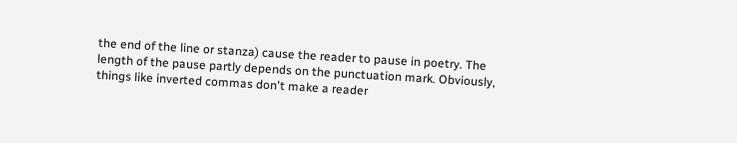the end of the line or stanza) cause the reader to pause in poetry. The length of the pause partly depends on the punctuation mark. Obviously, things like inverted commas don't make a reader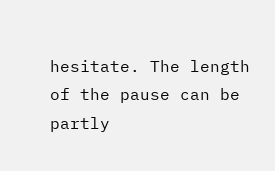hesitate. The length of the pause can be partly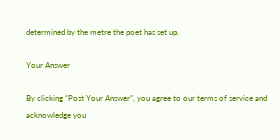determined by the metre the poet has set up.

Your Answer

By clicking “Post Your Answer”, you agree to our terms of service and acknowledge you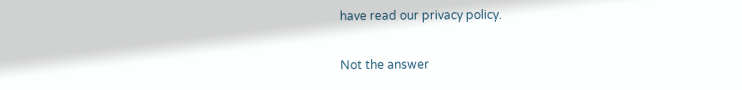have read our privacy policy.

Not the answer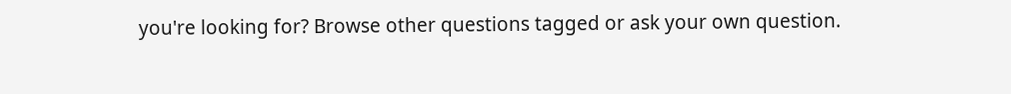you're looking for? Browse other questions tagged or ask your own question.